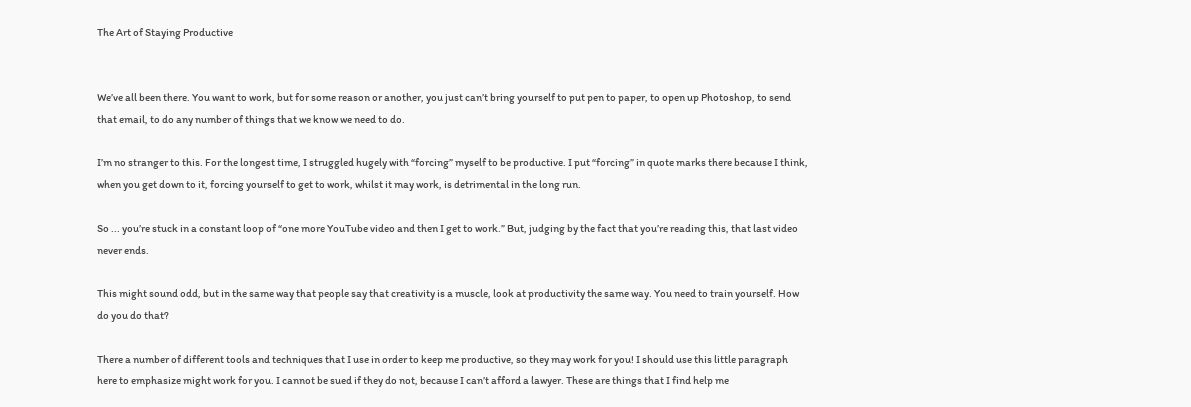The Art of Staying Productive


We’ve all been there. You want to work, but for some reason or another, you just can’t bring yourself to put pen to paper, to open up Photoshop, to send that email, to do any number of things that we know we need to do.

I’m no stranger to this. For the longest time, I struggled hugely with “forcing” myself to be productive. I put “forcing” in quote marks there because I think, when you get down to it, forcing yourself to get to work, whilst it may work, is detrimental in the long run.

So ... you’re stuck in a constant loop of “one more YouTube video and then I get to work.” But, judging by the fact that you’re reading this, that last video never ends.

This might sound odd, but in the same way that people say that creativity is a muscle, look at productivity the same way. You need to train yourself. How do you do that?

There a number of different tools and techniques that I use in order to keep me productive, so they may work for you! I should use this little paragraph here to emphasize might work for you. I cannot be sued if they do not, because I can’t afford a lawyer. These are things that I find help me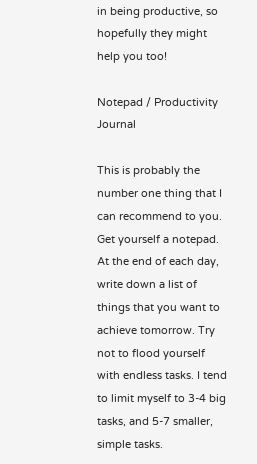in being productive, so hopefully they might help you too!

Notepad / Productivity Journal

This is probably the number one thing that I can recommend to you. Get yourself a notepad. At the end of each day, write down a list of things that you want to achieve tomorrow. Try not to flood yourself with endless tasks. I tend to limit myself to 3-4 big tasks, and 5-7 smaller, simple tasks.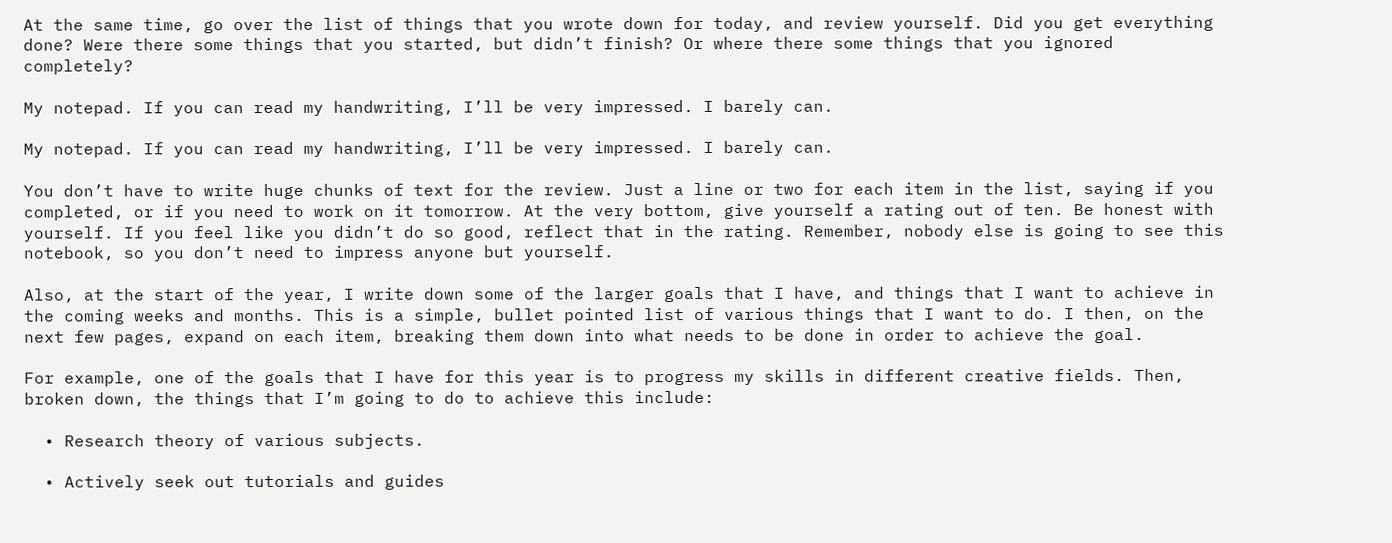At the same time, go over the list of things that you wrote down for today, and review yourself. Did you get everything done? Were there some things that you started, but didn’t finish? Or where there some things that you ignored completely?

My notepad. If you can read my handwriting, I’ll be very impressed. I barely can.

My notepad. If you can read my handwriting, I’ll be very impressed. I barely can.

You don’t have to write huge chunks of text for the review. Just a line or two for each item in the list, saying if you completed, or if you need to work on it tomorrow. At the very bottom, give yourself a rating out of ten. Be honest with yourself. If you feel like you didn’t do so good, reflect that in the rating. Remember, nobody else is going to see this notebook, so you don’t need to impress anyone but yourself.

Also, at the start of the year, I write down some of the larger goals that I have, and things that I want to achieve in the coming weeks and months. This is a simple, bullet pointed list of various things that I want to do. I then, on the next few pages, expand on each item, breaking them down into what needs to be done in order to achieve the goal.

For example, one of the goals that I have for this year is to progress my skills in different creative fields. Then, broken down, the things that I’m going to do to achieve this include:

  • Research theory of various subjects.

  • Actively seek out tutorials and guides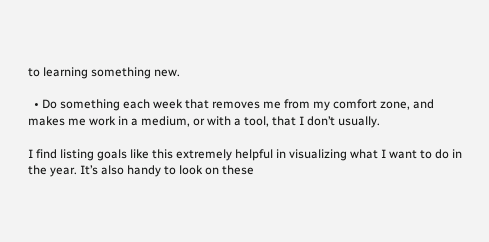to learning something new.

  • Do something each week that removes me from my comfort zone, and makes me work in a medium, or with a tool, that I don’t usually.

I find listing goals like this extremely helpful in visualizing what I want to do in the year. It’s also handy to look on these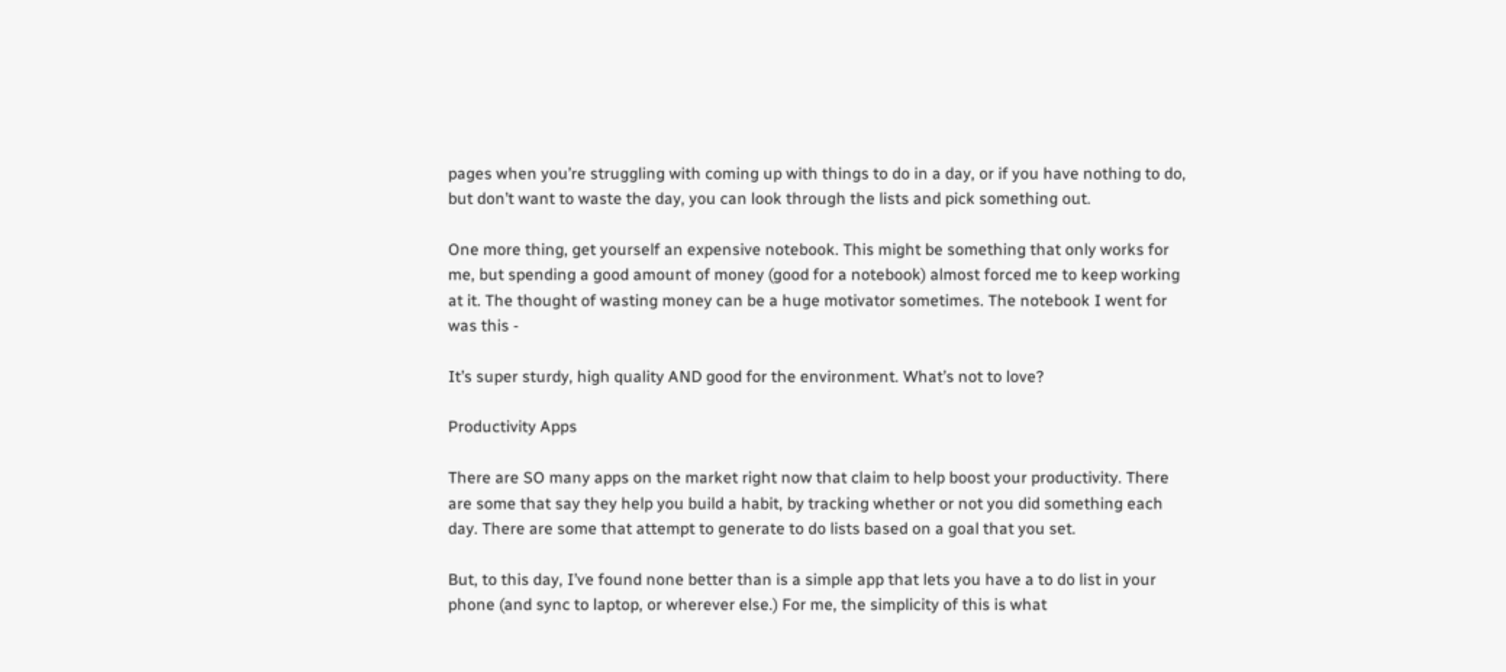pages when you’re struggling with coming up with things to do in a day, or if you have nothing to do, but don’t want to waste the day, you can look through the lists and pick something out.

One more thing, get yourself an expensive notebook. This might be something that only works for me, but spending a good amount of money (good for a notebook) almost forced me to keep working at it. The thought of wasting money can be a huge motivator sometimes. The notebook I went for was this -

It’s super sturdy, high quality AND good for the environment. What’s not to love?

Productivity Apps

There are SO many apps on the market right now that claim to help boost your productivity. There are some that say they help you build a habit, by tracking whether or not you did something each day. There are some that attempt to generate to do lists based on a goal that you set.

But, to this day, I’ve found none better than is a simple app that lets you have a to do list in your phone (and sync to laptop, or wherever else.) For me, the simplicity of this is what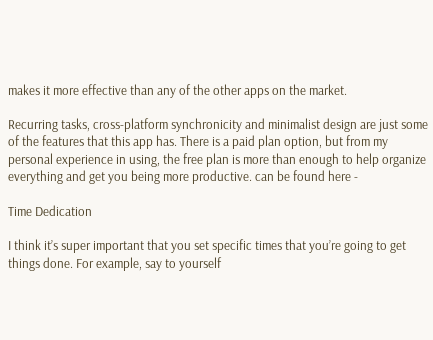makes it more effective than any of the other apps on the market.

Recurring tasks, cross-platform synchronicity and minimalist design are just some of the features that this app has. There is a paid plan option, but from my personal experience in using, the free plan is more than enough to help organize everything and get you being more productive. can be found here -

Time Dedication

I think it’s super important that you set specific times that you’re going to get things done. For example, say to yourself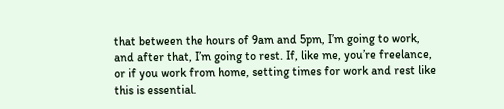that between the hours of 9am and 5pm, I’m going to work, and after that, I’m going to rest. If, like me, you’re freelance, or if you work from home, setting times for work and rest like this is essential.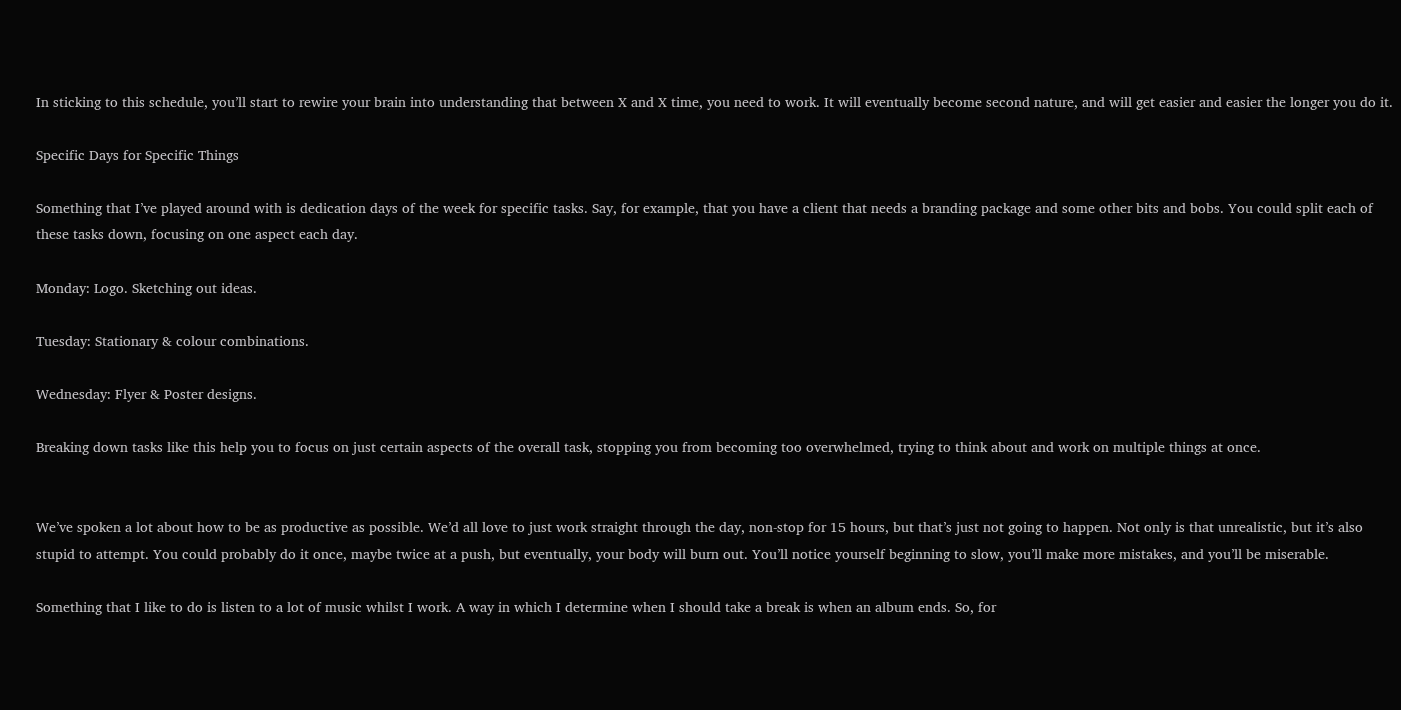In sticking to this schedule, you’ll start to rewire your brain into understanding that between X and X time, you need to work. It will eventually become second nature, and will get easier and easier the longer you do it.

Specific Days for Specific Things

Something that I’ve played around with is dedication days of the week for specific tasks. Say, for example, that you have a client that needs a branding package and some other bits and bobs. You could split each of these tasks down, focusing on one aspect each day.

Monday: Logo. Sketching out ideas.

Tuesday: Stationary & colour combinations.

Wednesday: Flyer & Poster designs.

Breaking down tasks like this help you to focus on just certain aspects of the overall task, stopping you from becoming too overwhelmed, trying to think about and work on multiple things at once.


We’ve spoken a lot about how to be as productive as possible. We’d all love to just work straight through the day, non-stop for 15 hours, but that’s just not going to happen. Not only is that unrealistic, but it’s also stupid to attempt. You could probably do it once, maybe twice at a push, but eventually, your body will burn out. You’ll notice yourself beginning to slow, you’ll make more mistakes, and you’ll be miserable.

Something that I like to do is listen to a lot of music whilst I work. A way in which I determine when I should take a break is when an album ends. So, for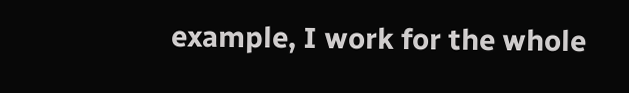example, I work for the whole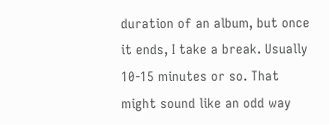duration of an album, but once it ends, I take a break. Usually 10-15 minutes or so. That might sound like an odd way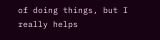of doing things, but I really helps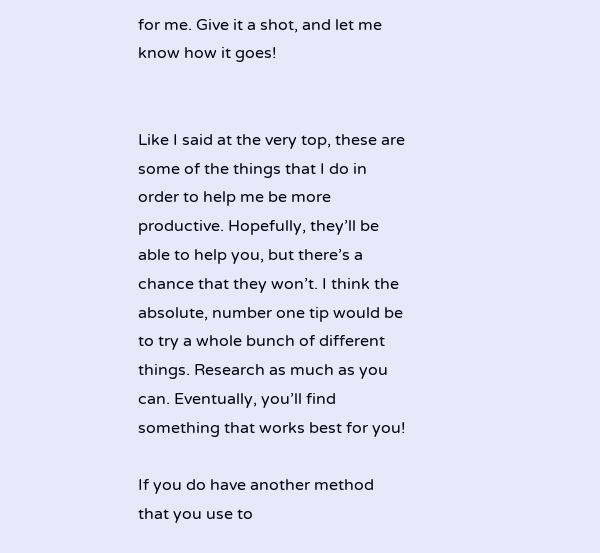for me. Give it a shot, and let me know how it goes!


Like I said at the very top, these are some of the things that I do in order to help me be more productive. Hopefully, they’ll be able to help you, but there’s a chance that they won’t. I think the absolute, number one tip would be to try a whole bunch of different things. Research as much as you can. Eventually, you’ll find something that works best for you!

If you do have another method that you use to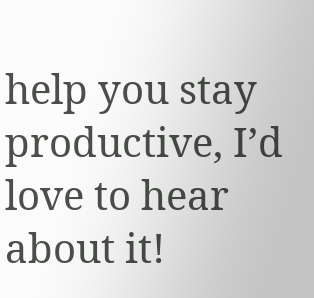help you stay productive, I’d love to hear about it!